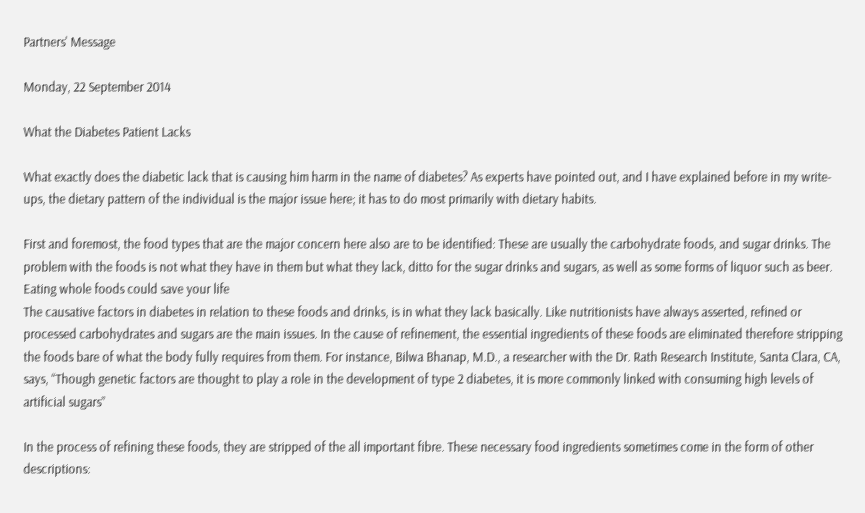Partners' Message

Monday, 22 September 2014

What the Diabetes Patient Lacks

What exactly does the diabetic lack that is causing him harm in the name of diabetes? As experts have pointed out, and I have explained before in my write-ups, the dietary pattern of the individual is the major issue here; it has to do most primarily with dietary habits.

First and foremost, the food types that are the major concern here also are to be identified: These are usually the carbohydrate foods, and sugar drinks. The problem with the foods is not what they have in them but what they lack, ditto for the sugar drinks and sugars, as well as some forms of liquor such as beer.
Eating whole foods could save your life
The causative factors in diabetes in relation to these foods and drinks, is in what they lack basically. Like nutritionists have always asserted, refined or processed carbohydrates and sugars are the main issues. In the cause of refinement, the essential ingredients of these foods are eliminated therefore stripping the foods bare of what the body fully requires from them. For instance, Bilwa Bhanap, M.D., a researcher with the Dr. Rath Research Institute, Santa Clara, CA, says, “Though genetic factors are thought to play a role in the development of type 2 diabetes, it is more commonly linked with consuming high levels of artificial sugars”

In the process of refining these foods, they are stripped of the all important fibre. These necessary food ingredients sometimes come in the form of other descriptions: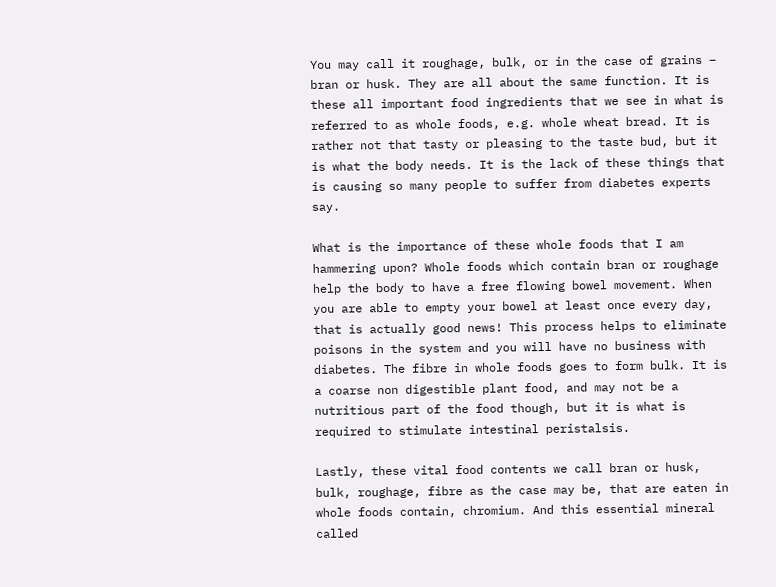You may call it roughage, bulk, or in the case of grains – bran or husk. They are all about the same function. It is these all important food ingredients that we see in what is referred to as whole foods, e.g. whole wheat bread. It is rather not that tasty or pleasing to the taste bud, but it is what the body needs. It is the lack of these things that is causing so many people to suffer from diabetes experts say.

What is the importance of these whole foods that I am hammering upon? Whole foods which contain bran or roughage help the body to have a free flowing bowel movement. When you are able to empty your bowel at least once every day, that is actually good news! This process helps to eliminate poisons in the system and you will have no business with diabetes. The fibre in whole foods goes to form bulk. It is a coarse non digestible plant food, and may not be a nutritious part of the food though, but it is what is required to stimulate intestinal peristalsis.

Lastly, these vital food contents we call bran or husk, bulk, roughage, fibre as the case may be, that are eaten in whole foods contain, chromium. And this essential mineral called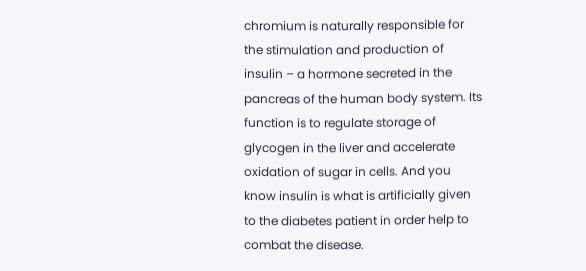chromium is naturally responsible for the stimulation and production of insulin – a hormone secreted in the pancreas of the human body system. Its function is to regulate storage of glycogen in the liver and accelerate oxidation of sugar in cells. And you know insulin is what is artificially given to the diabetes patient in order help to combat the disease.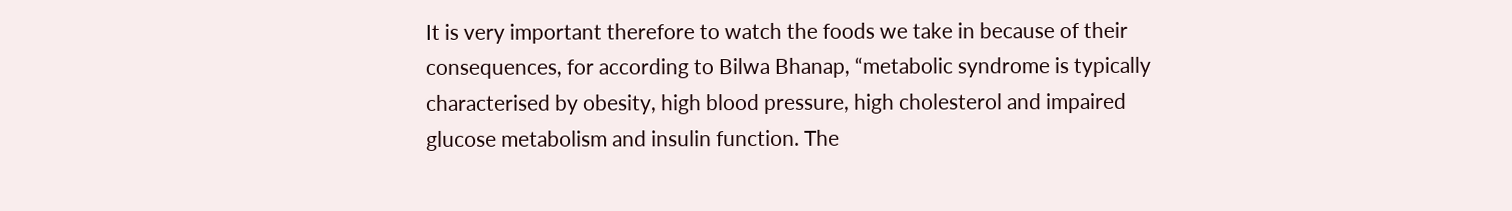It is very important therefore to watch the foods we take in because of their consequences, for according to Bilwa Bhanap, “metabolic syndrome is typically characterised by obesity, high blood pressure, high cholesterol and impaired glucose metabolism and insulin function. The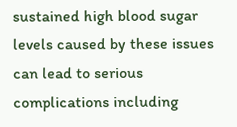sustained high blood sugar levels caused by these issues can lead to serious complications including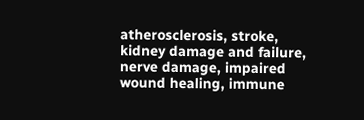atherosclerosis, stroke, kidney damage and failure, nerve damage, impaired wound healing, immune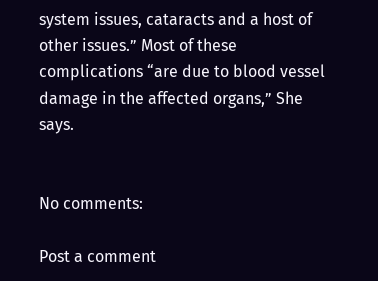system issues, cataracts and a host of other issues.” Most of these complications “are due to blood vessel damage in the affected organs,” She says.


No comments:

Post a comment